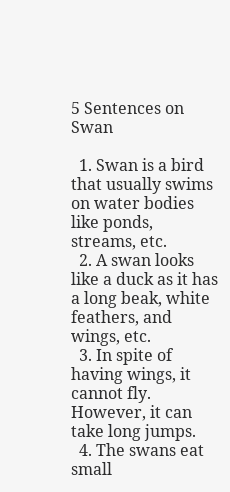5 Sentences on Swan

  1. Swan is a bird that usually swims on water bodies like ponds, streams, etc.
  2. A swan looks like a duck as it has a long beak, white feathers, and wings, etc.
  3. In spite of having wings, it cannot fly. However, it can take long jumps.
  4. The swans eat small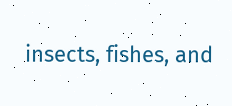insects, fishes, and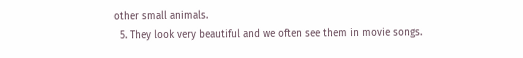other small animals.
  5. They look very beautiful and we often see them in movie songs.